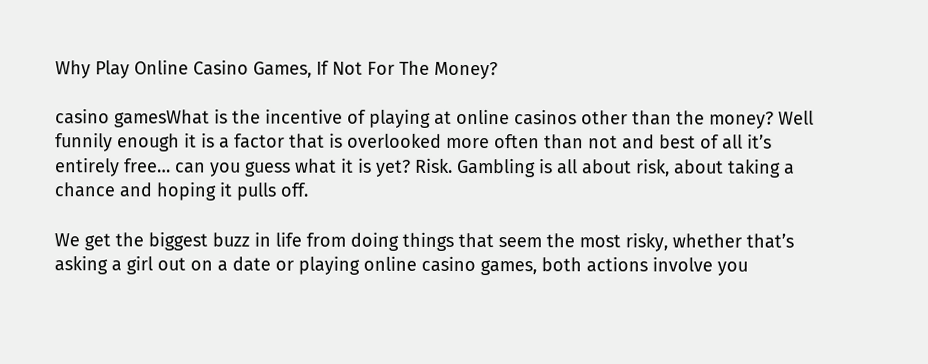Why Play Online Casino Games, If Not For The Money?

casino gamesWhat is the incentive of playing at online casinos other than the money? Well funnily enough it is a factor that is overlooked more often than not and best of all it’s entirely free… can you guess what it is yet? Risk. Gambling is all about risk, about taking a chance and hoping it pulls off.

We get the biggest buzz in life from doing things that seem the most risky, whether that’s asking a girl out on a date or playing online casino games, both actions involve you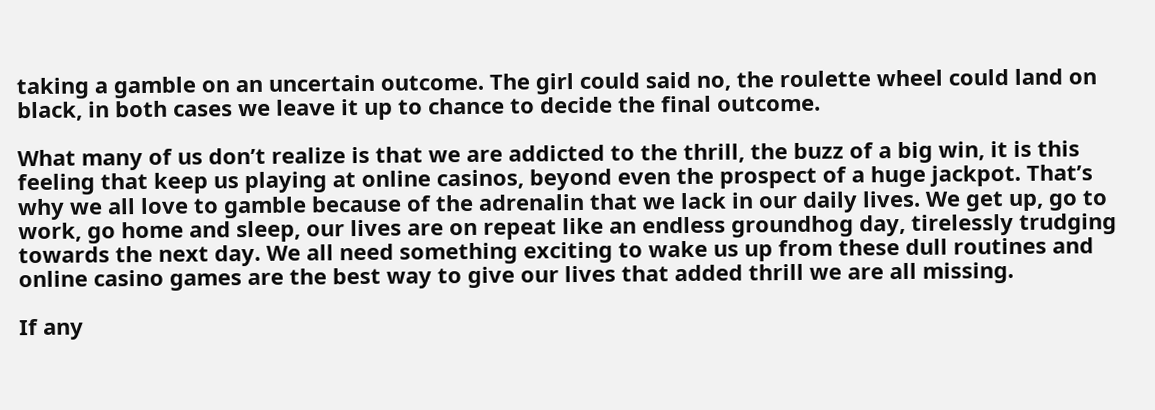taking a gamble on an uncertain outcome. The girl could said no, the roulette wheel could land on black, in both cases we leave it up to chance to decide the final outcome.

What many of us don’t realize is that we are addicted to the thrill, the buzz of a big win, it is this feeling that keep us playing at online casinos, beyond even the prospect of a huge jackpot. That’s why we all love to gamble because of the adrenalin that we lack in our daily lives. We get up, go to work, go home and sleep, our lives are on repeat like an endless groundhog day, tirelessly trudging towards the next day. We all need something exciting to wake us up from these dull routines and online casino games are the best way to give our lives that added thrill we are all missing.

If any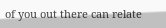of you out there can relate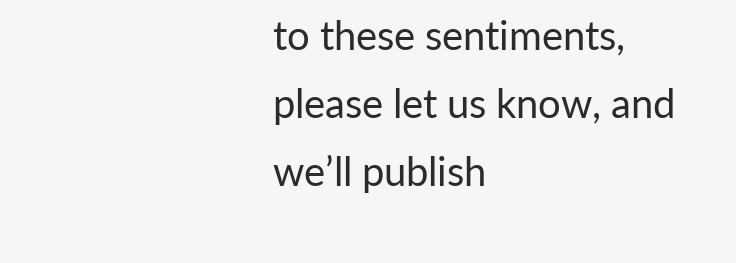to these sentiments, please let us know, and we’ll publish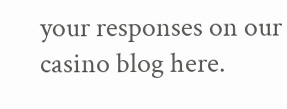your responses on our casino blog here.